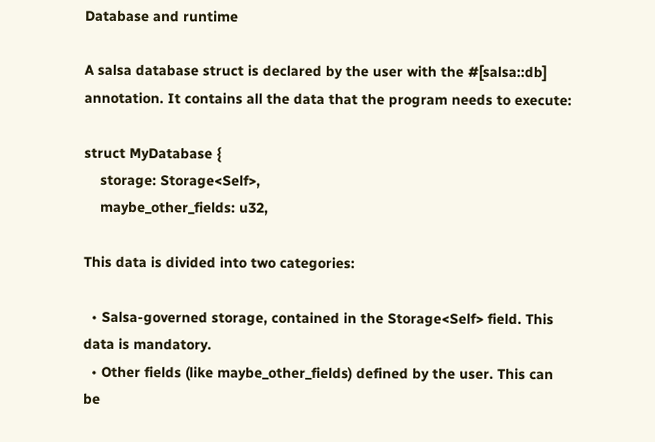Database and runtime

A salsa database struct is declared by the user with the #[salsa::db] annotation. It contains all the data that the program needs to execute:

struct MyDatabase {
    storage: Storage<Self>,
    maybe_other_fields: u32,

This data is divided into two categories:

  • Salsa-governed storage, contained in the Storage<Self> field. This data is mandatory.
  • Other fields (like maybe_other_fields) defined by the user. This can be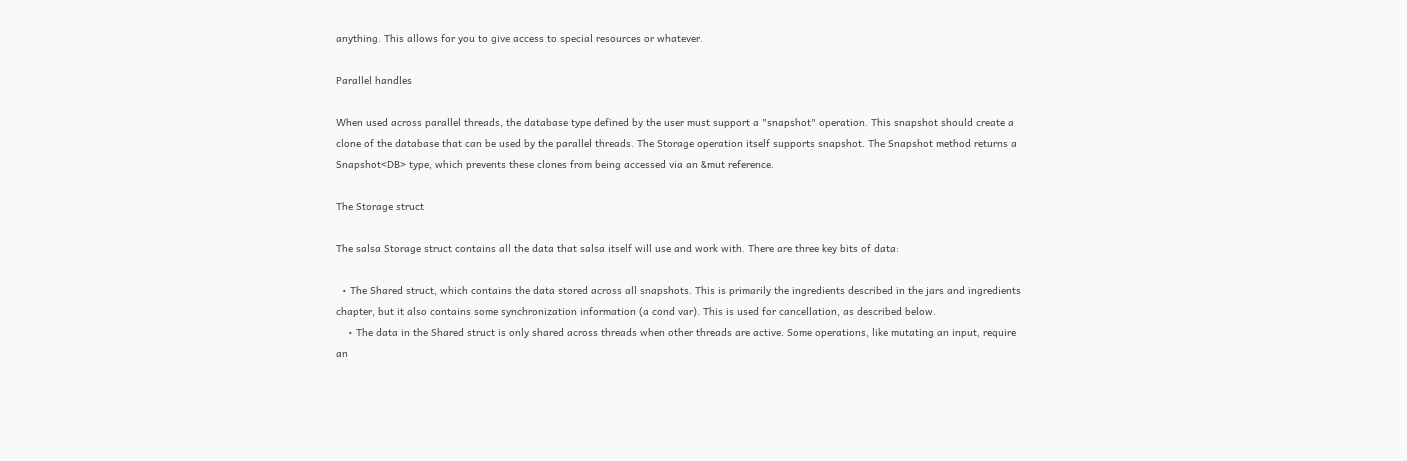anything. This allows for you to give access to special resources or whatever.

Parallel handles

When used across parallel threads, the database type defined by the user must support a "snapshot" operation. This snapshot should create a clone of the database that can be used by the parallel threads. The Storage operation itself supports snapshot. The Snapshot method returns a Snapshot<DB> type, which prevents these clones from being accessed via an &mut reference.

The Storage struct

The salsa Storage struct contains all the data that salsa itself will use and work with. There are three key bits of data:

  • The Shared struct, which contains the data stored across all snapshots. This is primarily the ingredients described in the jars and ingredients chapter, but it also contains some synchronization information (a cond var). This is used for cancellation, as described below.
    • The data in the Shared struct is only shared across threads when other threads are active. Some operations, like mutating an input, require an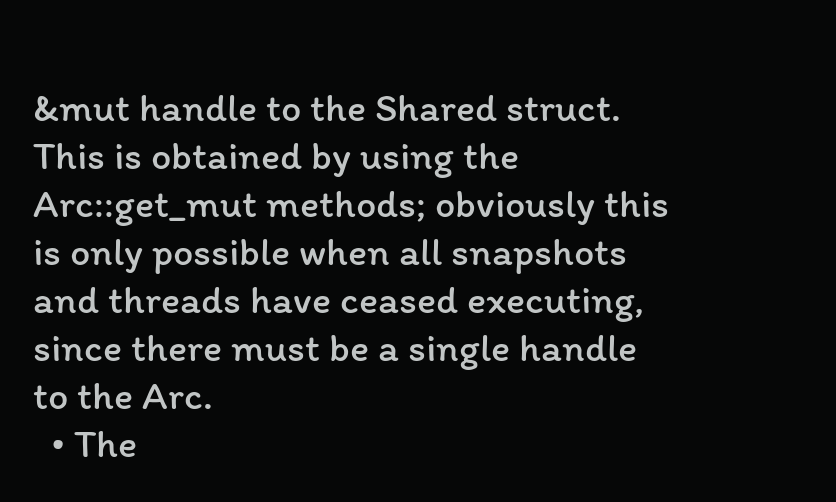&mut handle to the Shared struct. This is obtained by using the Arc::get_mut methods; obviously this is only possible when all snapshots and threads have ceased executing, since there must be a single handle to the Arc.
  • The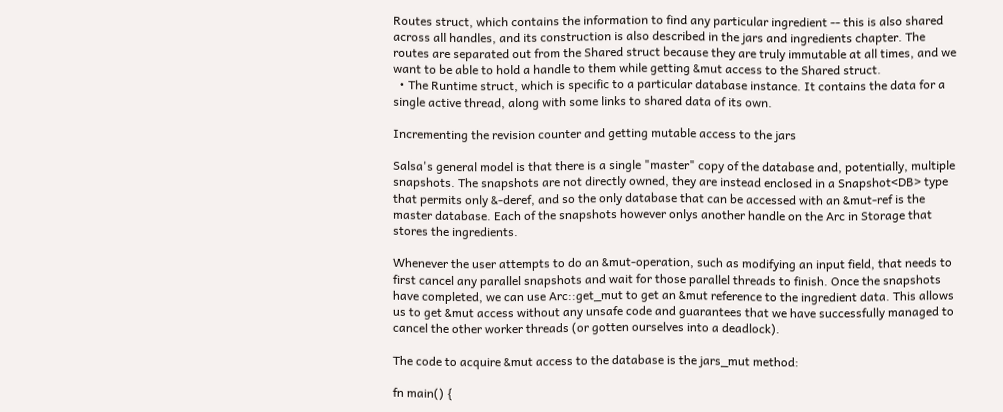Routes struct, which contains the information to find any particular ingredient -- this is also shared across all handles, and its construction is also described in the jars and ingredients chapter. The routes are separated out from the Shared struct because they are truly immutable at all times, and we want to be able to hold a handle to them while getting &mut access to the Shared struct.
  • The Runtime struct, which is specific to a particular database instance. It contains the data for a single active thread, along with some links to shared data of its own.

Incrementing the revision counter and getting mutable access to the jars

Salsa's general model is that there is a single "master" copy of the database and, potentially, multiple snapshots. The snapshots are not directly owned, they are instead enclosed in a Snapshot<DB> type that permits only &-deref, and so the only database that can be accessed with an &mut-ref is the master database. Each of the snapshots however onlys another handle on the Arc in Storage that stores the ingredients.

Whenever the user attempts to do an &mut-operation, such as modifying an input field, that needs to first cancel any parallel snapshots and wait for those parallel threads to finish. Once the snapshots have completed, we can use Arc::get_mut to get an &mut reference to the ingredient data. This allows us to get &mut access without any unsafe code and guarantees that we have successfully managed to cancel the other worker threads (or gotten ourselves into a deadlock).

The code to acquire &mut access to the database is the jars_mut method:

fn main() {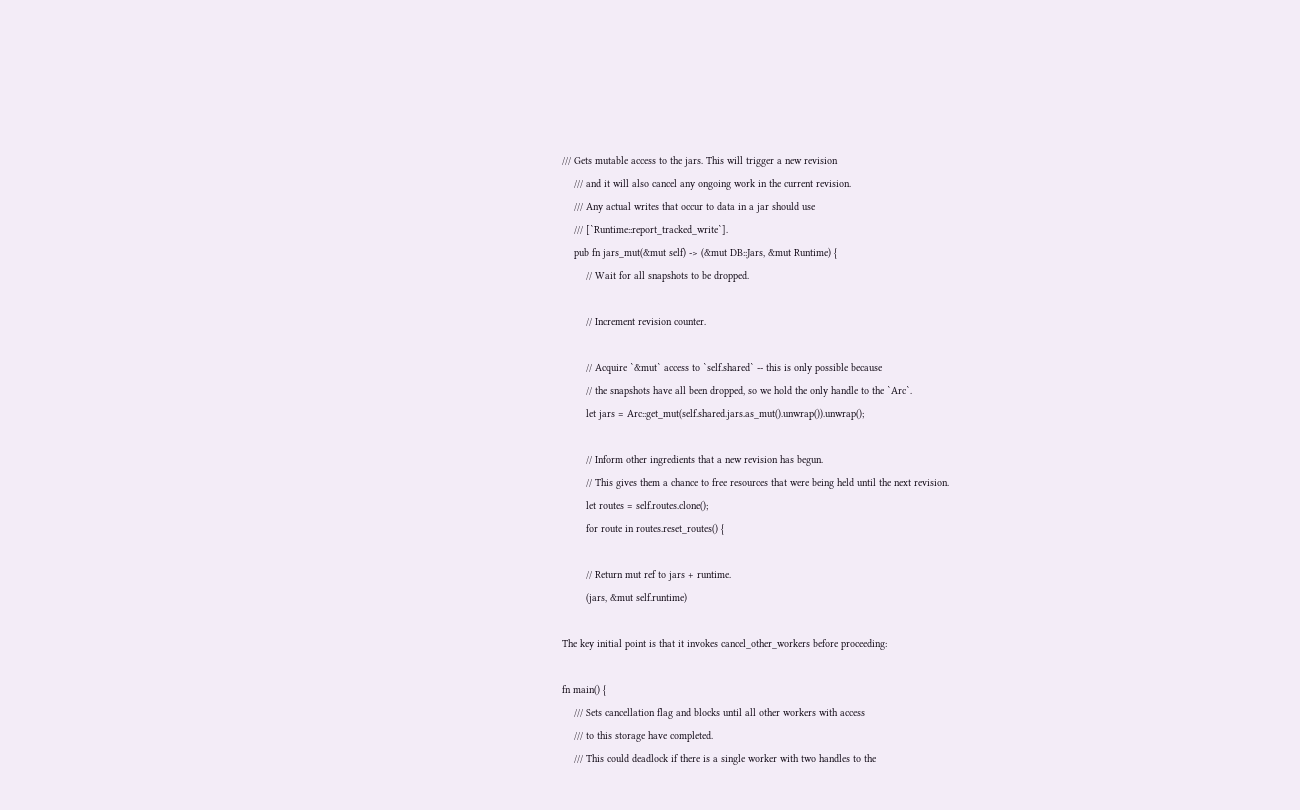/// Gets mutable access to the jars. This will trigger a new revision
    /// and it will also cancel any ongoing work in the current revision.
    /// Any actual writes that occur to data in a jar should use
    /// [`Runtime::report_tracked_write`].
    pub fn jars_mut(&mut self) -> (&mut DB::Jars, &mut Runtime) {
        // Wait for all snapshots to be dropped.

        // Increment revision counter.

        // Acquire `&mut` access to `self.shared` -- this is only possible because
        // the snapshots have all been dropped, so we hold the only handle to the `Arc`.
        let jars = Arc::get_mut(self.shared.jars.as_mut().unwrap()).unwrap();

        // Inform other ingredients that a new revision has begun.
        // This gives them a chance to free resources that were being held until the next revision.
        let routes = self.routes.clone();
        for route in routes.reset_routes() {

        // Return mut ref to jars + runtime.
        (jars, &mut self.runtime)

The key initial point is that it invokes cancel_other_workers before proceeding:

fn main() {
    /// Sets cancellation flag and blocks until all other workers with access
    /// to this storage have completed.
    /// This could deadlock if there is a single worker with two handles to the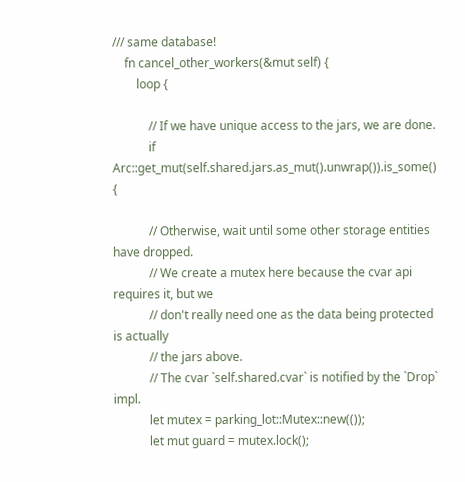/// same database!
    fn cancel_other_workers(&mut self) {
        loop {

            // If we have unique access to the jars, we are done.
            if Arc::get_mut(self.shared.jars.as_mut().unwrap()).is_some() {

            // Otherwise, wait until some other storage entities have dropped.
            // We create a mutex here because the cvar api requires it, but we
            // don't really need one as the data being protected is actually
            // the jars above.
            // The cvar `self.shared.cvar` is notified by the `Drop` impl.
            let mutex = parking_lot::Mutex::new(());
            let mut guard = mutex.lock();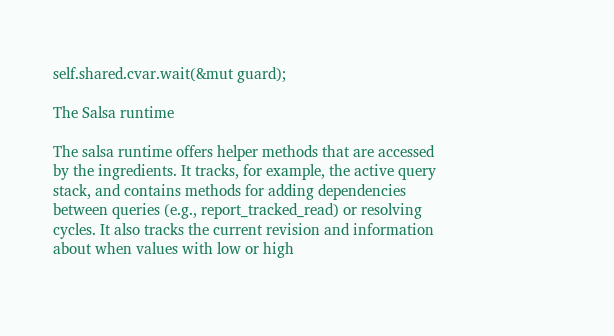self.shared.cvar.wait(&mut guard);

The Salsa runtime

The salsa runtime offers helper methods that are accessed by the ingredients. It tracks, for example, the active query stack, and contains methods for adding dependencies between queries (e.g., report_tracked_read) or resolving cycles. It also tracks the current revision and information about when values with low or high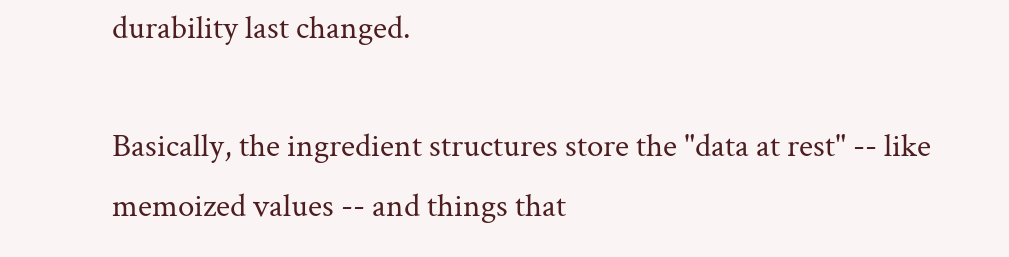durability last changed.

Basically, the ingredient structures store the "data at rest" -- like memoized values -- and things that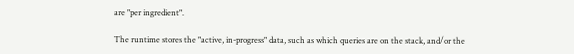are "per ingredient".

The runtime stores the "active, in-progress" data, such as which queries are on the stack, and/or the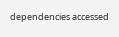dependencies accessed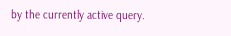by the currently active query.